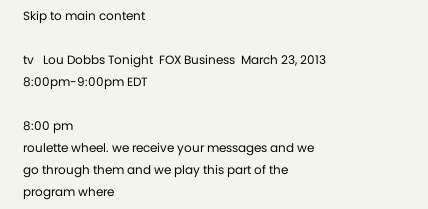Skip to main content

tv   Lou Dobbs Tonight  FOX Business  March 23, 2013 8:00pm-9:00pm EDT

8:00 pm
roulette wheel. we receive your messages and we go through them and we play this part of the program where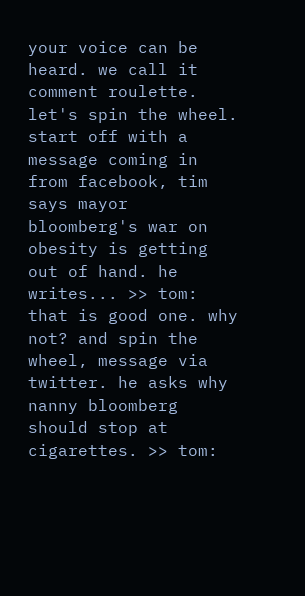your voice can be heard. we call it comment roulette. let's spin the wheel. start off with a message coming in from facebook, tim says mayor bloomberg's war on obesity is getting out of hand. he writes... >> tom: that is good one. why not? and spin the wheel, message via twitter. he asks why nanny bloomberg should stop at cigarettes. >> tom: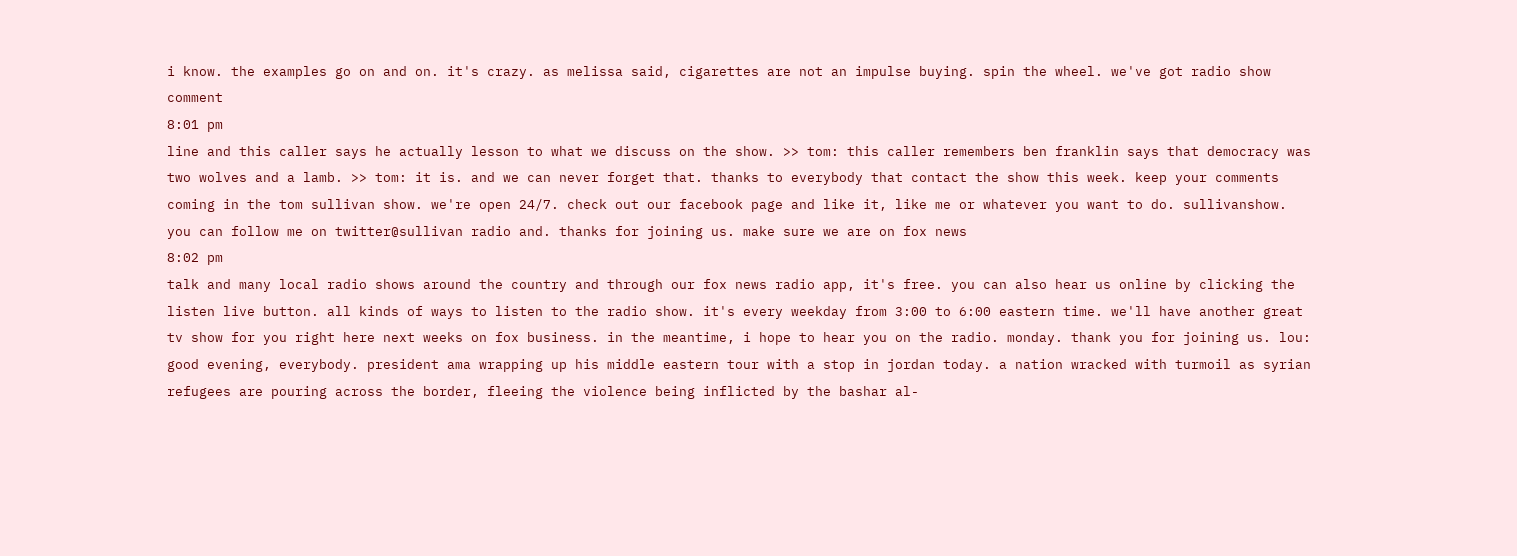i know. the examples go on and on. it's crazy. as melissa said, cigarettes are not an impulse buying. spin the wheel. we've got radio show comment
8:01 pm
line and this caller says he actually lesson to what we discuss on the show. >> tom: this caller remembers ben franklin says that democracy was two wolves and a lamb. >> tom: it is. and we can never forget that. thanks to everybody that contact the show this week. keep your comments coming in the tom sullivan show. we're open 24/7. check out our facebook page and like it, like me or whatever you want to do. sullivanshow. you can follow me on twitter@sullivan radio and. thanks for joining us. make sure we are on fox news
8:02 pm
talk and many local radio shows around the country and through our fox news radio app, it's free. you can also hear us online by clicking the listen live button. all kinds of ways to listen to the radio show. it's every weekday from 3:00 to 6:00 eastern time. we'll have another great tv show for you right here next weeks on fox business. in the meantime, i hope to hear you on the radio. monday. thank you for joining us. lou: good evening, everybody. president ama wrapping up his middle eastern tour with a stop in jordan today. a nation wracked with turmoil as syrian refugees are pouring across the border, fleeing the violence being inflicted by the bashar al-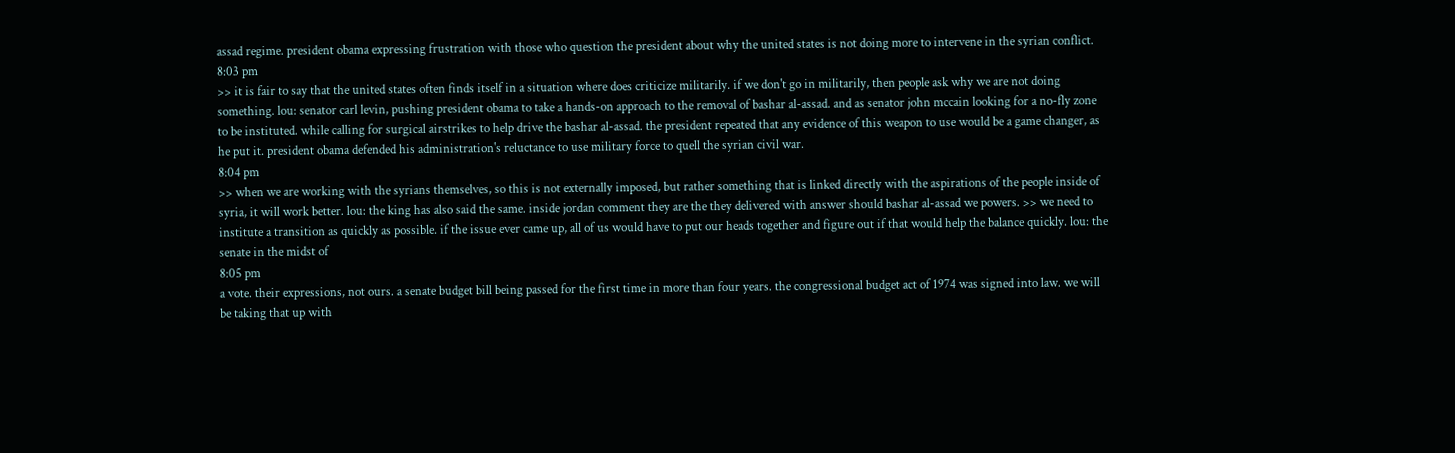assad regime. president obama expressing frustration with those who question the president about why the united states is not doing more to intervene in the syrian conflict.
8:03 pm
>> it is fair to say that the united states often finds itself in a situation where does criticize militarily. if we don't go in militarily, then people ask why we are not doing something. lou: senator carl levin, pushing president obama to take a hands-on approach to the removal of bashar al-assad. and as senator john mccain looking for a no-fly zone to be instituted. while calling for surgical airstrikes to help drive the bashar al-assad. the president repeated that any evidence of this weapon to use would be a game changer, as he put it. president obama defended his administration's reluctance to use military force to quell the syrian civil war.
8:04 pm
>> when we are working with the syrians themselves, so this is not externally imposed, but rather something that is linked directly with the aspirations of the people inside of syria, it will work better. lou: the king has also said the same. inside jordan comment they are the they delivered with answer should bashar al-assad we powers. >> we need to institute a transition as quickly as possible. if the issue ever came up, all of us would have to put our heads together and figure out if that would help the balance quickly. lou: the senate in the midst of
8:05 pm
a vote. their expressions, not ours. a senate budget bill being passed for the first time in more than four years. the congressional budget act of 1974 was signed into law. we will be taking that up with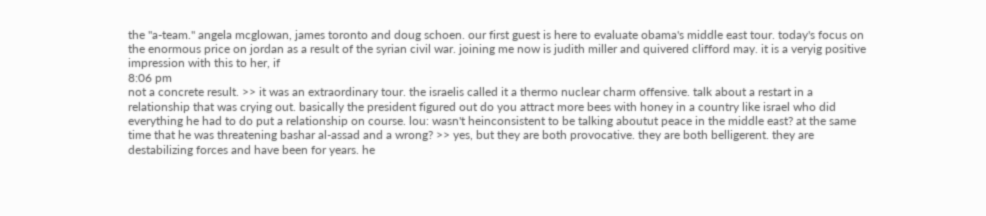the "a-team." angela mcglowan, james toronto and doug schoen. our first guest is here to evaluate obama's middle east tour. today's focus on the enormous price on jordan as a result of the syrian civil war. joining me now is judith miller and quivered clifford may. it is a veryig positive impression with this to her, if
8:06 pm
not a concrete result. >> it was an extraordinary tour. the israelis called it a thermo nuclear charm offensive. talk about a restart in a relationship that was crying out. basically the president figured out do you attract more bees with honey in a country like israel who did everything he had to do put a relationship on course. lou: wasn't heinconsistent to be talking aboutut peace in the middle east? at the same time that he was threatening bashar al-assad and a wrong? >> yes, but they are both provocative. they are both belligerent. they are destabilizing forces and have been for years. he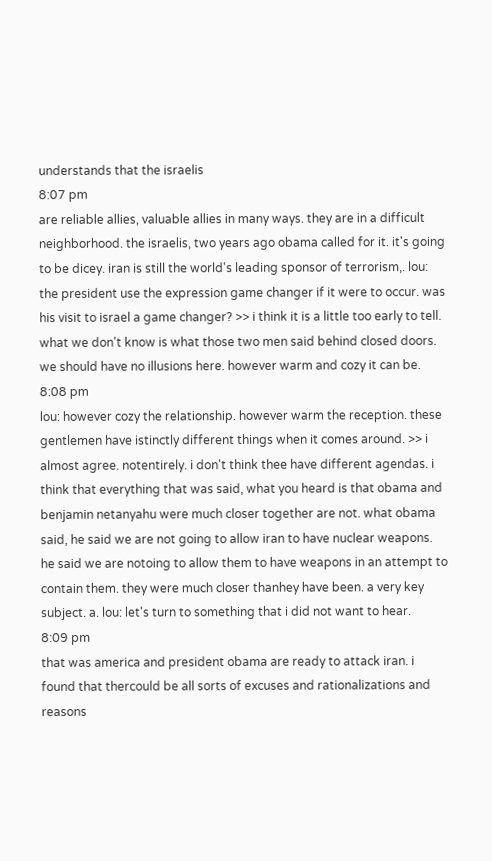understands that the israelis
8:07 pm
are reliable allies, valuable allies in many ways. they are in a difficult neighborhood. the israelis, two years ago obama called for it. it's going to be dicey. iran is still the world's leading sponsor of terrorism,. lou: the president use the expression game changer if it were to occur. was his visit to israel a game changer? >> i think it is a little too early to tell. what we don't know is what those two men said behind closed doors. we should have no illusions here. however warm and cozy it can be.
8:08 pm
lou: however cozy the relationship. however warm the reception. these gentlemen have istinctly different things when it comes around. >> i almost agree. notentirely. i don't think thee have different agendas. i think that everything that was said, what you heard is that obama and benjamin netanyahu were much closer together are not. what obama said, he said we are not going to allow iran to have nuclear weapons. he said we are notoing to allow them to have weapons in an attempt to contain them. they were much closer thanhey have been. a very key subject. a. lou: let's turn to something that i did not want to hear.
8:09 pm
that was america and president obama are ready to attack iran. i found that thercould be all sorts of excuses and rationalizations and reasons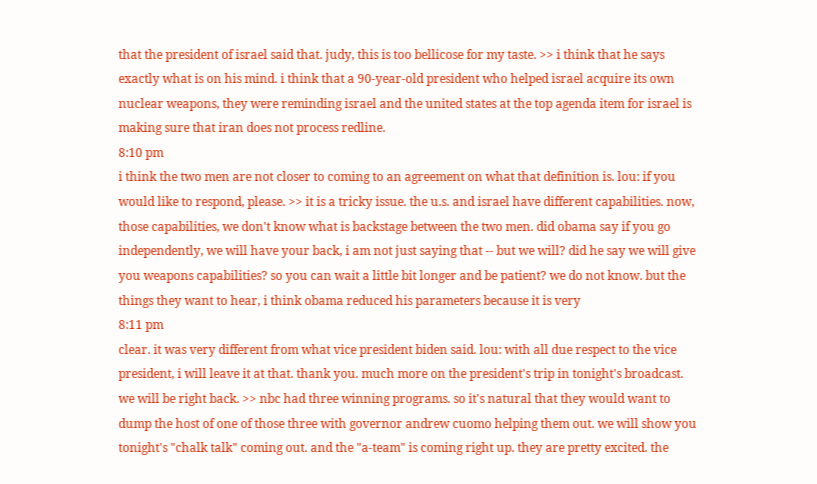that the president of israel said that. judy, this is too bellicose for my taste. >> i think that he says exactly what is on his mind. i think that a 90-year-old president who helped israel acquire its own nuclear weapons, they were reminding israel and the united states at the top agenda item for israel is making sure that iran does not process redline.
8:10 pm
i think the two men are not closer to coming to an agreement on what that definition is. lou: if you would like to respond, please. >> it is a tricky issue. the u.s. and israel have different capabilities. now, those capabilities, we don't know what is backstage between the two men. did obama say if you go independently, we will have your back, i am not just saying that -- but we will? did he say we will give you weapons capabilities? so you can wait a little bit longer and be patient? we do not know. but the things they want to hear, i think obama reduced his parameters because it is very
8:11 pm
clear. it was very different from what vice president biden said. lou: with all due respect to the vice president, i will leave it at that. thank you. much more on the president's trip in tonight's broadcast. we will be right back. >> nbc had three winning programs. so it's natural that they would want to dump the host of one of those three with governor andrew cuomo helping them out. we will show you tonight's "chalk talk" coming out. and the "a-team" is coming right up. they are pretty excited. the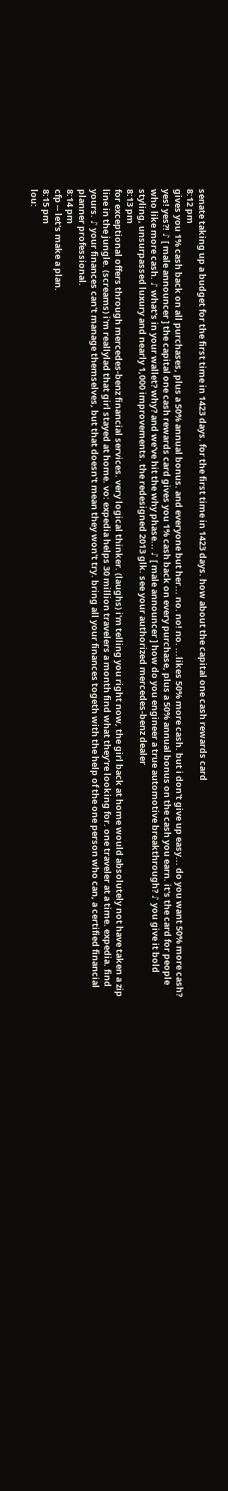senate taking up a budget for the first time in 1423 days. for the first time in 1423 days. how about the capital one cash rewards card
8:12 pm
gives you 1% cash back on all purchases, plus a 50% annual bonus. and everyone but her... no. no! no. ...likes 50% more cash. but i don't give up easy... do you want 50% more cash? yes! yes?! ♪ [ male announcer ] the capital one cash rewards card gives you 1% cash back on every purchase, plus a 50% annual bonus on the cash you earn. it's the card for people who like more cash. ♪ what's in your wallet? why? and we've hit the why phase... ♪ [ male announcer ] how do you engineer a true automotive breakthrough? ♪ you give it bold styling, unsurpassed luxury and nearly 1,000 improvements. the redesigned 2013 glk. see your authorized mercedes-benz dealer
8:13 pm
for exceptional offers through mercedes-benz financial services. very logical thinker. (laughs) i'm telling you right now, the girl back at home would absolutely not have taken a zip line in the jungle. (screams) i'm reallylad that girl stayed at home. vo: expedia helps 30 million travelers a month find what they're looking for. one traveler at a time. expedia. find yours. ♪ your finances can't manage themselves, but that doesn't mean they won't try. bring all your finances togeth with the help of the one person who can, a certified financial planner professional.
8:14 pm
cfp -- let's make a plan.
8:15 pm
lou: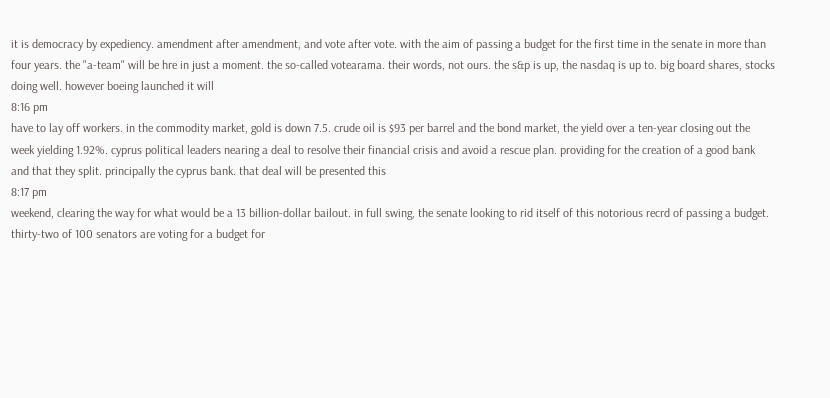it is democracy by expediency. amendment after amendment, and vote after vote. with the aim of passing a budget for the first time in the senate in more than four years. the "a-team" will be hre in just a moment. the so-called votearama. their words, not ours. the s&p is up, the nasdaq is up to. big board shares, stocks doing well. however boeing launched it will
8:16 pm
have to lay off workers. in the commodity market, gold is down 7.5. crude oil is $93 per barrel and the bond market, the yield over a ten-year closing out the week yielding 1.92%. cyprus political leaders nearing a deal to resolve their financial crisis and avoid a rescue plan. providing for the creation of a good bank and that they split. principally the cyprus bank. that deal will be presented this
8:17 pm
weekend, clearing the way for what would be a 13 billion-dollar bailout. in full swing, the senate looking to rid itself of this notorious recrd of passing a budget. thirty-two of 100 senators are voting for a budget for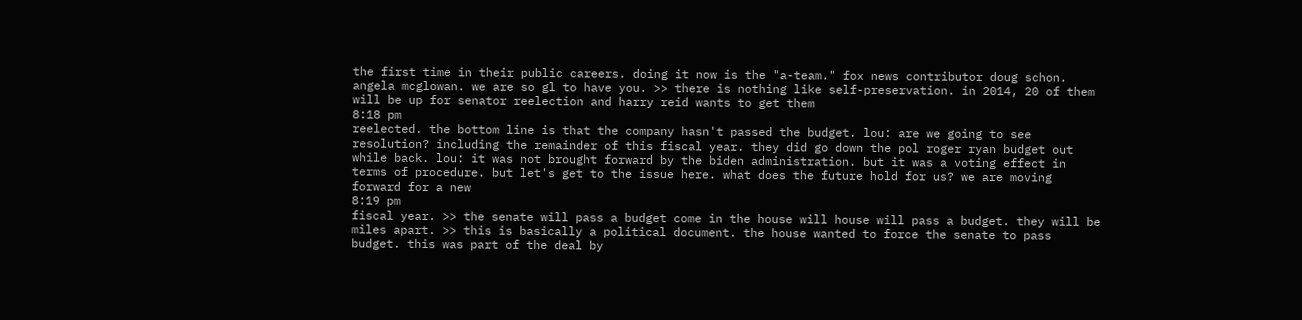the first time in their public careers. doing it now is the "a-team." fox news contributor doug schon. angela mcglowan. we are so gl to have you. >> there is nothing like self-preservation. in 2014, 20 of them will be up for senator reelection and harry reid wants to get them
8:18 pm
reelected. the bottom line is that the company hasn't passed the budget. lou: are we going to see resolution? including the remainder of this fiscal year. they did go down the pol roger ryan budget out while back. lou: it was not brought forward by the biden administration. but it was a voting effect in terms of procedure. but let's get to the issue here. what does the future hold for us? we are moving forward for a new
8:19 pm
fiscal year. >> the senate will pass a budget come in the house will house will pass a budget. they will be miles apart. >> this is basically a political document. the house wanted to force the senate to pass budget. this was part of the deal by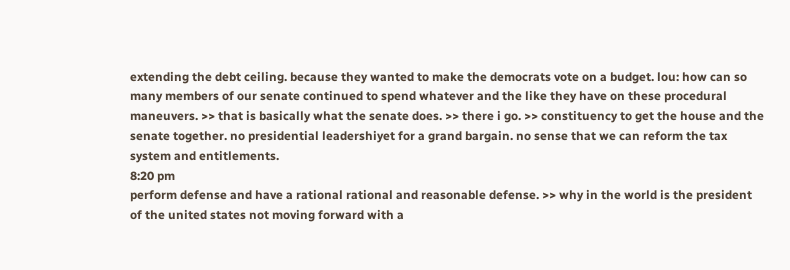extending the debt ceiling. because they wanted to make the democrats vote on a budget. lou: how can so many members of our senate continued to spend whatever and the like they have on these procedural maneuvers. >> that is basically what the senate does. >> there i go. >> constituency to get the house and the senate together. no presidential leadershiyet for a grand bargain. no sense that we can reform the tax system and entitlements.
8:20 pm
perform defense and have a rational rational and reasonable defense. >> why in the world is the president of the united states not moving forward with a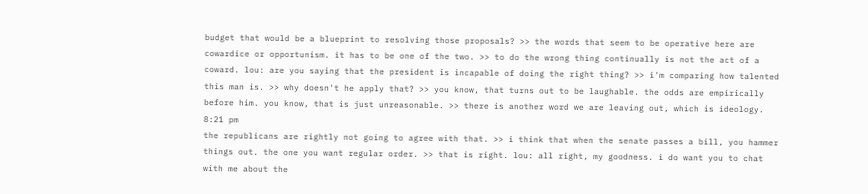budget that would be a blueprint to resolving those proposals? >> the words that seem to be operative here are cowardice or opportunism. it has to be one of the two. >> to do the wrong thing continually is not the act of a coward. lou: are you saying that the president is incapable of doing the right thing? >> i'm comparing how talented this man is. >> why doesn't he apply that? >> you know, that turns out to be laughable. the odds are empirically before him. you know, that is just unreasonable. >> there is another word we are leaving out, which is ideology.
8:21 pm
the republicans are rightly not going to agree with that. >> i think that when the senate passes a bill, you hammer things out. the one you want regular order. >> that is right. lou: all right, my goodness. i do want you to chat with me about the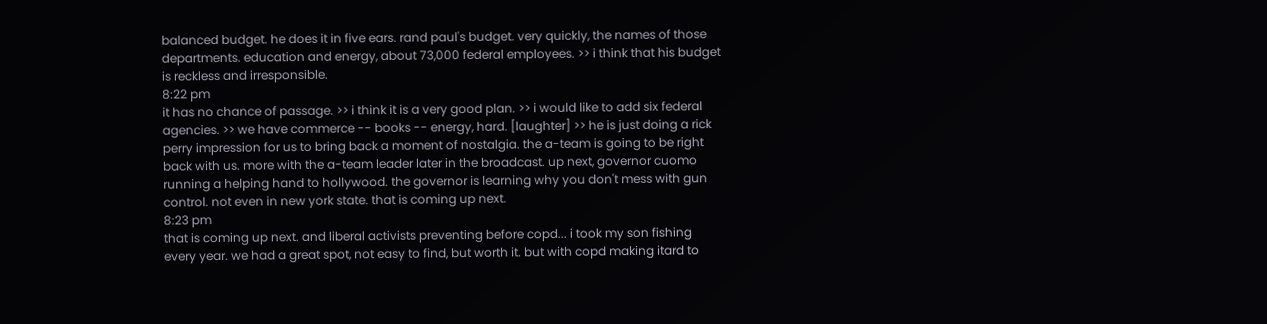balanced budget. he does it in five ears. rand paul's budget. very quickly, the names of those departments. education and energy, about 73,000 federal employees. >> i think that his budget is reckless and irresponsible.
8:22 pm
it has no chance of passage. >> i think it is a very good plan. >> i would like to add six federal agencies. >> we have commerce -- books -- energy, hard. [laughter] >> he is just doing a rick perry impression for us to bring back a moment of nostalgia. the a-team is going to be right back with us. more with the a-team leader later in the broadcast. up next, governor cuomo running a helping hand to hollywood. the governor is learning why you don't mess with gun control. not even in new york state. that is coming up next.
8:23 pm
that is coming up next. and liberal activists preventing before copd... i took my son fishing every year. we had a great spot, not easy to find, but worth it. but with copd making itard to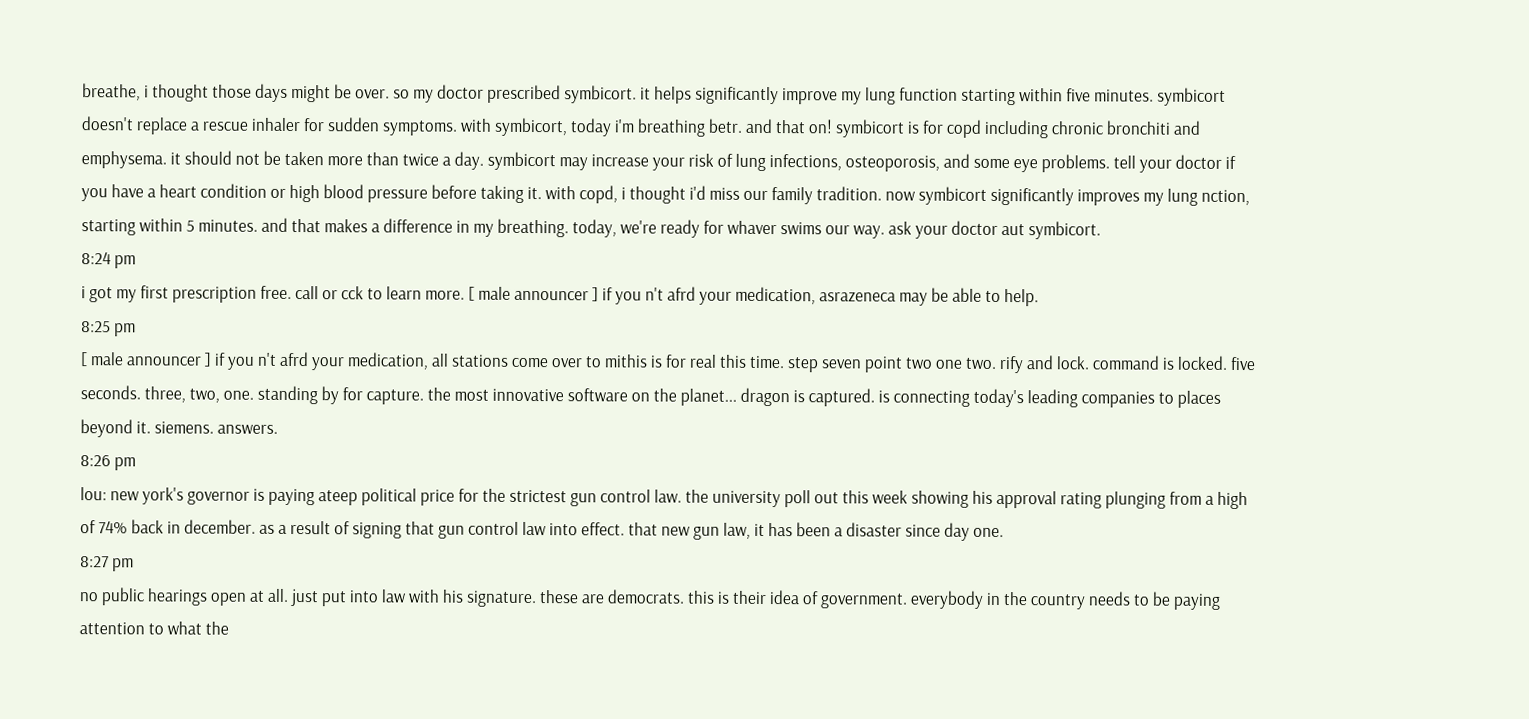breathe, i thought those days might be over. so my doctor prescribed symbicort. it helps significantly improve my lung function starting within five minutes. symbicort doesn't replace a rescue inhaler for sudden symptoms. with symbicort, today i'm breathing betr. and that on! symbicort is for copd including chronic bronchiti and emphysema. it should not be taken more than twice a day. symbicort may increase your risk of lung infections, osteoporosis, and some eye problems. tell your doctor if you have a heart condition or high blood pressure before taking it. with copd, i thought i'd miss our family tradition. now symbicort significantly improves my lung nction, starting within 5 minutes. and that makes a difference in my breathing. today, we're ready for whaver swims our way. ask your doctor aut symbicort.
8:24 pm
i got my first prescription free. call or cck to learn more. [ male announcer ] if you n't afrd your medication, asrazeneca may be able to help.
8:25 pm
[ male announcer ] if you n't afrd your medication, all stations come over to mithis is for real this time. step seven point two one two. rify and lock. command is locked. five seconds. three, two, one. standing by for capture. the most innovative software on the planet... dragon is captured. is connecting today's leading companies to places beyond it. siemens. answers.
8:26 pm
lou: new york's governor is paying ateep political price for the strictest gun control law. the university poll out this week showing his approval rating plunging from a high of 74% back in december. as a result of signing that gun control law into effect. that new gun law, it has been a disaster since day one.
8:27 pm
no public hearings open at all. just put into law with his signature. these are democrats. this is their idea of government. everybody in the country needs to be paying attention to what the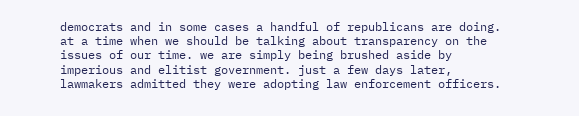democrats and in some cases a handful of republicans are doing. at a time when we should be talking about transparency on the issues of our time. we are simply being brushed aside by imperious and elitist government. just a few days later, lawmakers admitted they were adopting law enforcement officers.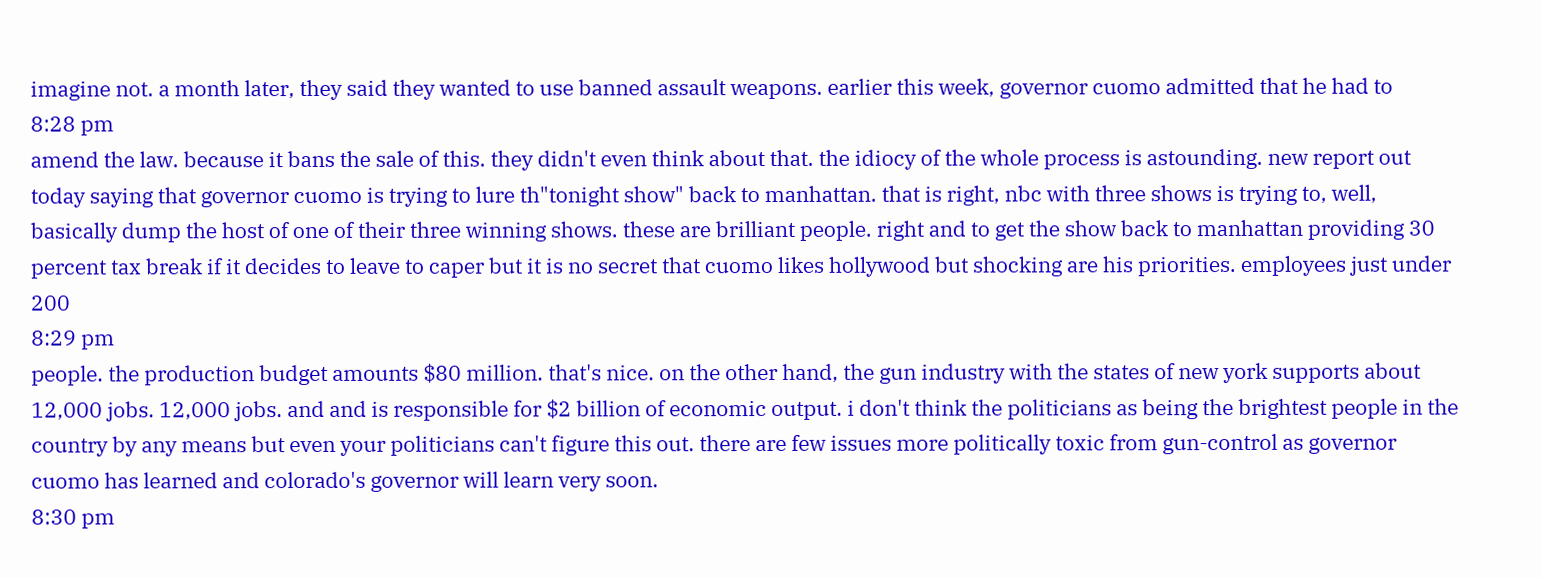imagine not. a month later, they said they wanted to use banned assault weapons. earlier this week, governor cuomo admitted that he had to
8:28 pm
amend the law. because it bans the sale of this. they didn't even think about that. the idiocy of the whole process is astounding. new report out today saying that governor cuomo is trying to lure th"tonight show" back to manhattan. that is right, nbc with three shows is trying to, well, basically dump the host of one of their three winning shows. these are brilliant people. right and to get the show back to manhattan providing 30 percent tax break if it decides to leave to caper but it is no secret that cuomo likes hollywood but shocking are his priorities. employees just under 200
8:29 pm
people. the production budget amounts $80 million. that's nice. on the other hand, the gun industry with the states of new york supports about 12,000 jobs. 12,000 jobs. and and is responsible for $2 billion of economic output. i don't think the politicians as being the brightest people in the country by any means but even your politicians can't figure this out. there are few issues more politically toxic from gun-control as governor cuomo has learned and colorado's governor will learn very soon.
8:30 pm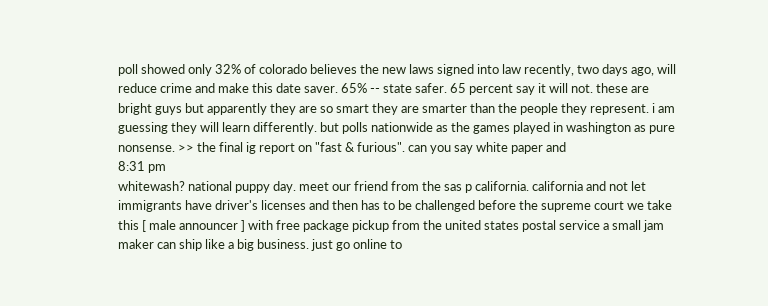poll showed only 32% of colorado believes the new laws signed into law recently, two days ago, will reduce crime and make this date saver. 65% -- state safer. 65 percent say it will not. these are bright guys but apparently they are so smart they are smarter than the people they represent. i am guessing they will learn differently. but polls nationwide as the games played in washington as pure nonsense. >> the final ig report on "fast & furious". can you say white paper and
8:31 pm
whitewash? national puppy day. meet our friend from the sas p california. california and not let immigrants have driver's licenses and then has to be challenged before the supreme court we take this [ male announcer ] with free package pickup from the united states postal service a small jam maker can ship like a big business. just go online to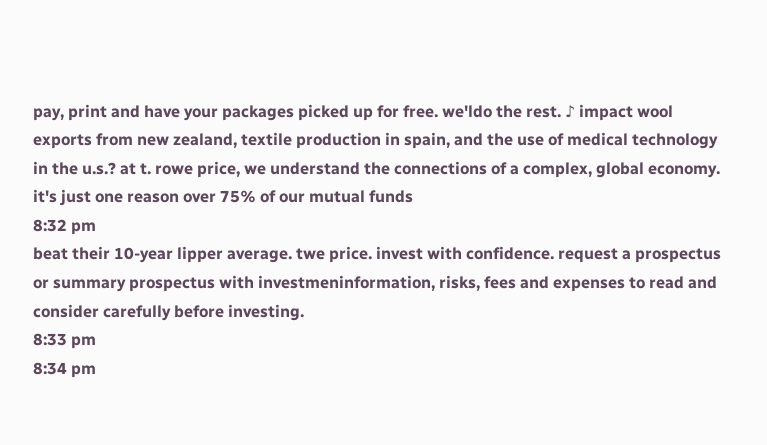pay, print and have your packages picked up for free. we'ldo the rest. ♪ impact wool exports from new zealand, textile production in spain, and the use of medical technology in the u.s.? at t. rowe price, we understand the connections of a complex, global economy. it's just one reason over 75% of our mutual funds
8:32 pm
beat their 10-year lipper average. twe price. invest with confidence. request a prospectus or summary prospectus with investmeninformation, risks, fees and expenses to read and consider carefully before investing.
8:33 pm
8:34 pm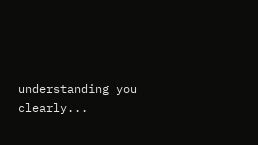understanding you clearly...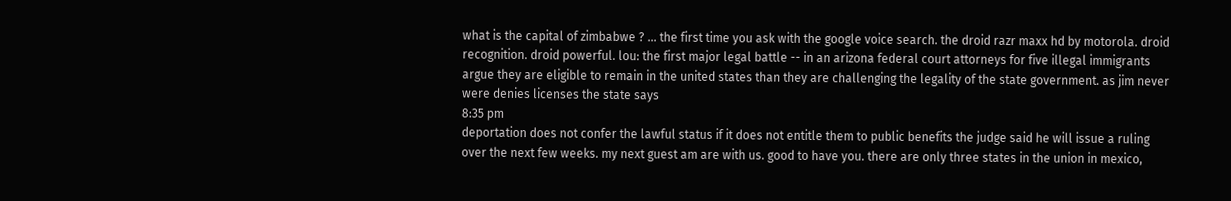what is the capital of zimbabwe ? ... the first time you ask with the google voice search. the droid razr maxx hd by motorola. droid recognition. droid powerful. lou: the first major legal battle -- in an arizona federal court attorneys for five illegal immigrants argue they are eligible to remain in the united states than they are challenging the legality of the state government. as jim never were denies licenses the state says
8:35 pm
deportation does not confer the lawful status if it does not entitle them to public benefits the judge said he will issue a ruling over the next few weeks. my next guest am are with us. good to have you. there are only three states in the union in mexico,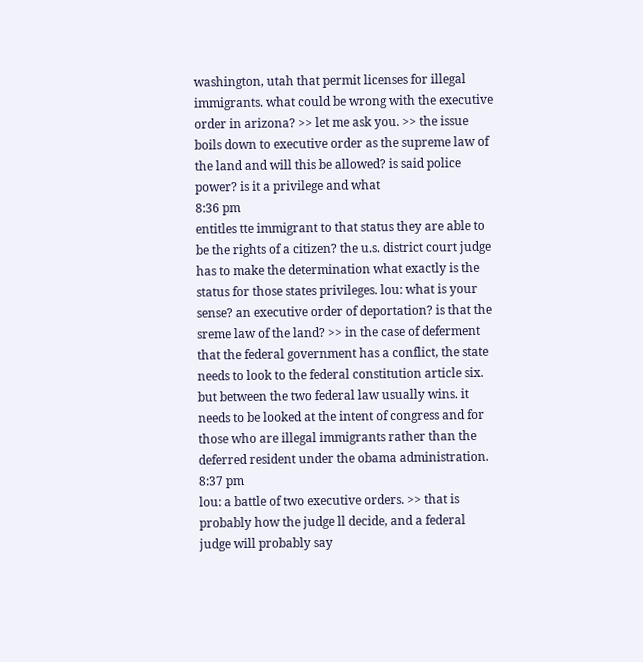washington, utah that permit licenses for illegal immigrants. what could be wrong with the executive order in arizona? >> let me ask you. >> the issue boils down to executive order as the supreme law of the land and will this be allowed? is said police power? is it a privilege and what
8:36 pm
entitles tte immigrant to that status they are able to be the rights of a citizen? the u.s. district court judge has to make the determination what exactly is the status for those states privileges. lou: what is your sense? an executive order of deportation? is that the sreme law of the land? >> in the case of deferment that the federal government has a conflict, the state needs to look to the federal constitution article six. but between the two federal law usually wins. it needs to be looked at the intent of congress and for those who are illegal immigrants rather than the deferred resident under the obama administration.
8:37 pm
lou: a battle of two executive orders. >> that is probably how the judge ll decide, and a federal judge will probably say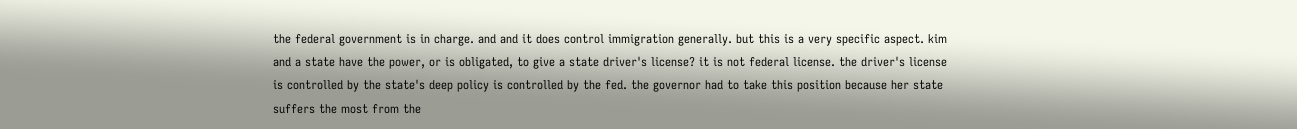the federal government is in charge. and and it does control immigration generally. but this is a very specific aspect. kim and a state have the power, or is obligated, to give a state driver's license? it is not federal license. the driver's license is controlled by the state's deep policy is controlled by the fed. the governor had to take this position because her state suffers the most from the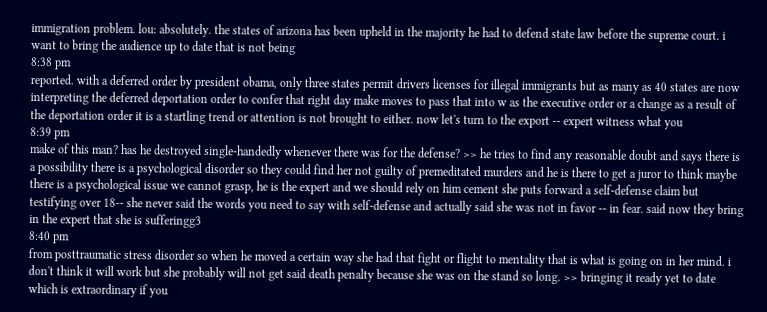immigration problem. lou: absolutely. the states of arizona has been upheld in the majority he had to defend state law before the supreme court. i want to bring the audience up to date that is not being
8:38 pm
reported. with a deferred order by president obama, only three states permit drivers licenses for illegal immigrants but as many as 40 states are now interpreting the deferred deportation order to confer that right day make moves to pass that into w as the executive order or a change as a result of the deportation order it is a startling trend or attention is not brought to either. now let's turn to the export -- expert witness what you
8:39 pm
make of this man? has he destroyed single-handedly whenever there was for the defense? >> he tries to find any reasonable doubt and says there is a possibility there is a psychological disorder so they could find her not guilty of premeditated murders and he is there to get a juror to think maybe there is a psychological issue we cannot grasp, he is the expert and we should rely on him cement she puts forward a self-defense claim but testifying over 18-- she never said the words you need to say with self-defense and actually said she was not in favor -- in fear. said now they bring in the expert that she is sufferingg3
8:40 pm
from posttraumatic stress disorder so when he moved a certain way she had that fight or flight to mentality that is what is going on in her mind. i don't think it will work but she probably will not get said death penalty because she was on the stand so long. >> bringing it ready yet to date which is extraordinary if you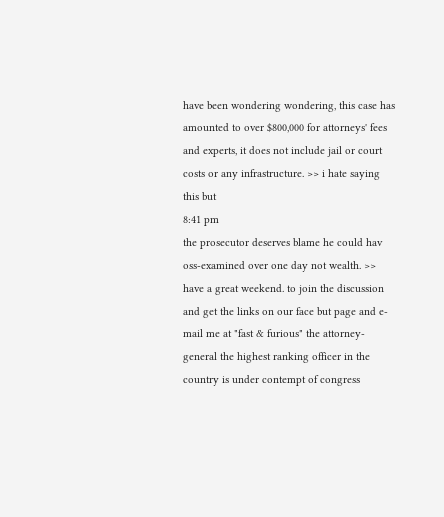have been wondering wondering, this case has amounted to over $800,000 for attorneys' fees and experts, it does not include jail or court costs or any infrastructure. >> i hate saying this but
8:41 pm
the prosecutor deserves blame he could hav oss-examined over one day not wealth. >> have a great weekend. to join the discussion and get the links on our face but page and e-mail me at "fast & furious" the attorney-general the highest ranking officer in the country is under contempt of congress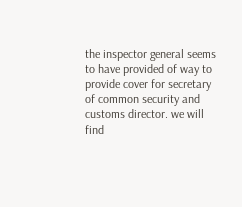the inspector general seems to have provided of way to provide cover for secretary of common security and customs director. we will find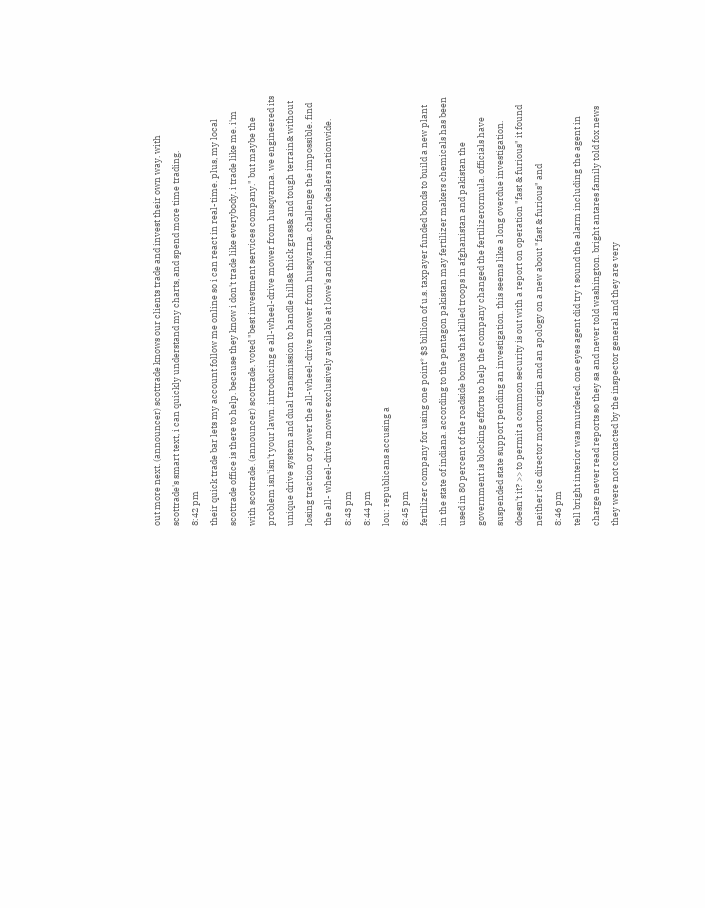out more next. (announcer) scottrade knows our clients trade and invest their own way. with scottrade's smart text, i can quickly understand my charts, and spend more time trading.
8:42 pm
their quick trade bar lets my account follow me online so i can react in real-time. plus, my local scottrade office is there to help. because they know i don't trade like everybody. i trade like me. i'm with scottrade. (announcer) scottrade. voted "best investment services company." but maybe the problem isn'isn't your lawn. introducing e all-wheel-drive mower from husqvarna. we engineered its unique drive system and dual transmission to handle hills& thick grass& and tough terrain& without losing traction or power the all-wheel-drive mower from husqvarna. challenge the impossible. find the all- wheel-drive mower exclusively available at lowe's and independent dealers nationwide.
8:43 pm
8:44 pm
lou: republicans accusing a
8:45 pm
fertilizer company for using one point* $3 billion of u.s. taxpayer funded bonds to build a new plant in the state of indiana. according to the pentagon pakistan may fertilizer makers chemicals has been used in 80 percent of the roadside bombs that killed troops in afghanistan and pakistan the government is blocking efforts to help the company changed the fertilizerormula. officials have suspended state support pending an investigation. this seems like a long overdue investigation. doesn't it? >> to permit a common security is out with a report on operation "fast & furious" it found neither ice director morton origin and an apology on a new about "fast & furious" and
8:46 pm
tell bright interior was murdered. one eyes agent did try t sound the alarm including the agent in charge never read reports so they sa and never told washington. bright antares family told fox news they were not contacted by the inspector general and they are very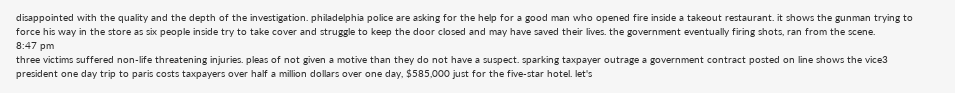disappointed with the quality and the depth of the investigation. philadelphia police are asking for the help for a good man who opened fire inside a takeout restaurant. it shows the gunman trying to force his way in the store as six people inside try to take cover and struggle to keep the door closed and may have saved their lives. the government eventually firing shots, ran from the scene.
8:47 pm
three victims suffered non-life threatening injuries. pleas of not given a motive than they do not have a suspect. sparking taxpayer outrage a government contract posted on line shows the vice3 president one day trip to paris costs taxpayers over half a million dollars over one day, $585,000 just for the five-star hotel. let's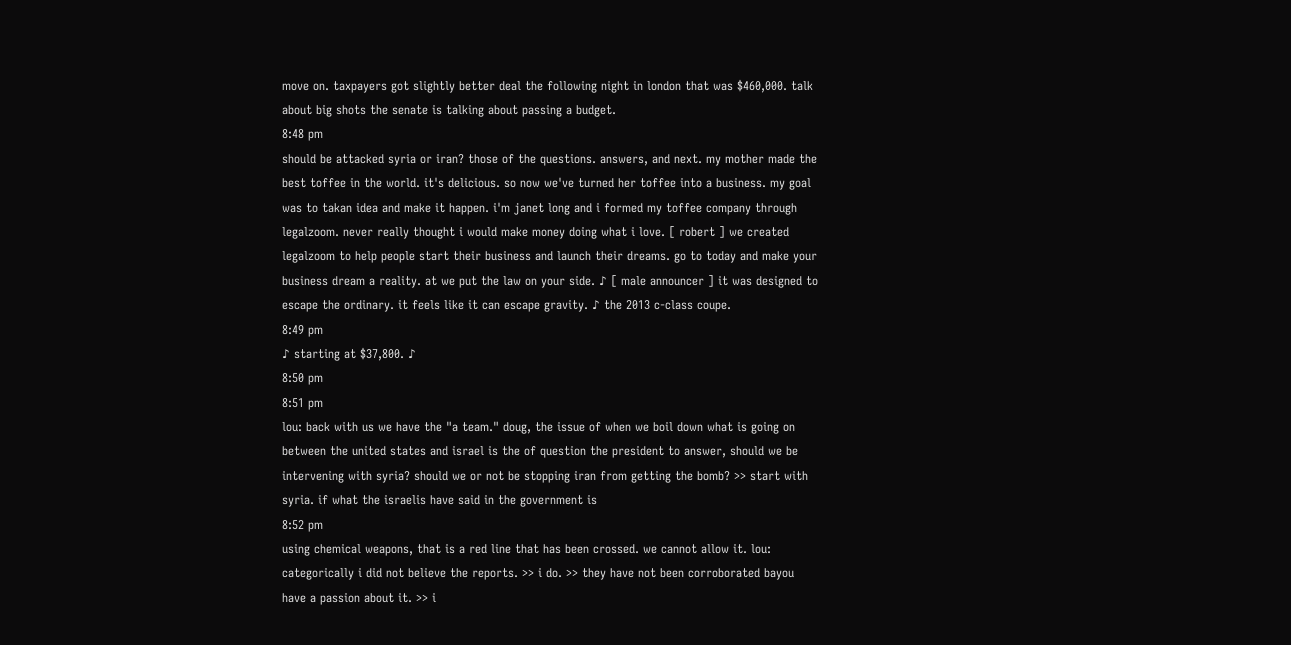move on. taxpayers got slightly better deal the following night in london that was $460,000. talk about big shots the senate is talking about passing a budget.
8:48 pm
should be attacked syria or iran? those of the questions. answers, and next. my mother made the best toffee in the world. it's delicious. so now we've turned her toffee into a business. my goal was to takan idea and make it happen. i'm janet long and i formed my toffee company through legalzoom. never really thought i would make money doing what i love. [ robert ] we created legalzoom to help people start their business and launch their dreams. go to today and make your business dream a reality. at we put the law on your side. ♪ [ male announcer ] it was designed to escape the ordinary. it feels like it can escape gravity. ♪ the 2013 c-class coupe.
8:49 pm
♪ starting at $37,800. ♪
8:50 pm
8:51 pm
lou: back with us we have the "a team." doug, the issue of when we boil down what is going on between the united states and israel is the of question the president to answer, should we be intervening with syria? should we or not be stopping iran from getting the bomb? >> start with syria. if what the israelis have said in the government is
8:52 pm
using chemical weapons, that is a red line that has been crossed. we cannot allow it. lou: categorically i did not believe the reports. >> i do. >> they have not been corroborated bayou have a passion about it. >> i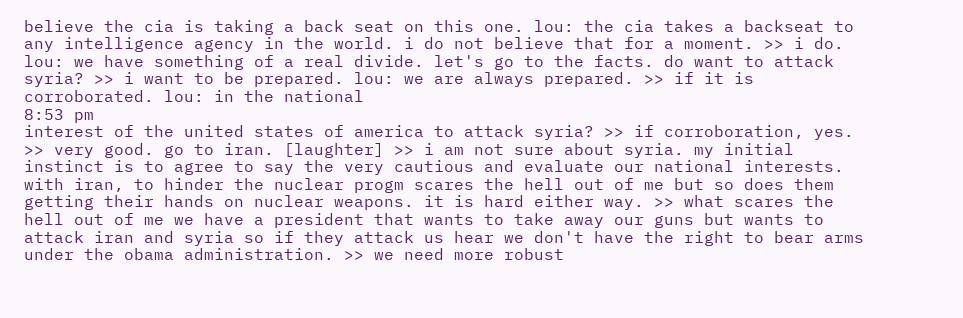believe the cia is taking a back seat on this one. lou: the cia takes a backseat to any intelligence agency in the world. i do not believe that for a moment. >> i do. lou: we have something of a real divide. let's go to the facts. do want to attack syria? >> i want to be prepared. lou: we are always prepared. >> if it is corroborated. lou: in the national
8:53 pm
interest of the united states of america to attack syria? >> if corroboration, yes. >> very good. go to iran. [laughter] >> i am not sure about syria. my initial instinct is to agree to say the very cautious and evaluate our national interests. with iran, to hinder the nuclear progm scares the hell out of me but so does them getting their hands on nuclear weapons. it is hard either way. >> what scares the hell out of me we have a president that wants to take away our guns but wants to attack iran and syria so if they attack us hear we don't have the right to bear arms under the obama administration. >> we need more robust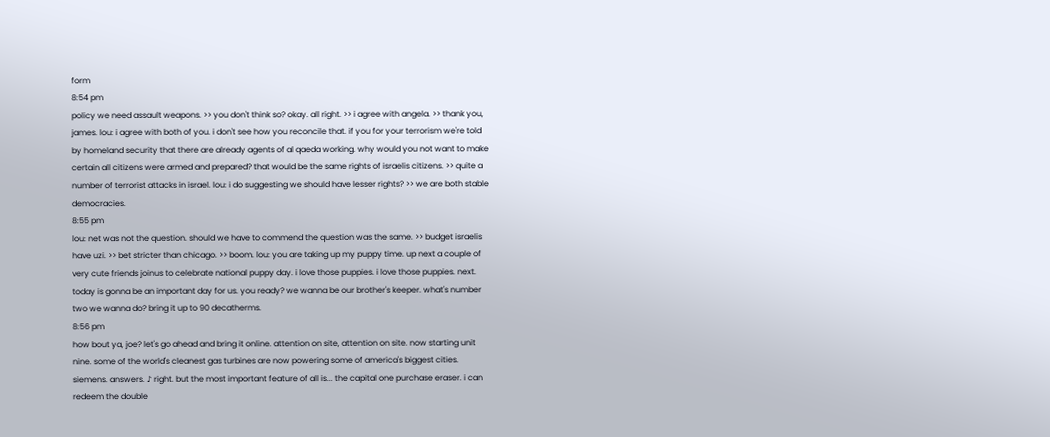form
8:54 pm
policy we need assault weapons. >> you don't think so? okay. all right. >> i agree with angela. >> thank you, james. lou: i agree with both of you. i don't see how you reconcile that. if you for your terrorism we're told by homeland security that there are already agents of al qaeda working. why would you not want to make certain all citizens were armed and prepared? that would be the same rights of israelis citizens. >> quite a number of terrorist attacks in israel. lou: i do suggesting we should have lesser rights? >> we are both stable democracies.
8:55 pm
lou: net was not the question. should we have to commend the question was the same. >> budget israelis have uzi. >> bet stricter than chicago. >> boom. lou: you are taking up my puppy time. up next a couple of very cute friends joinus to celebrate national puppy day. i love those puppies. i love those puppies. next. today is gonna be an important day for us. you ready? we wanna be our brother's keeper. what's number two we wanna do? bring it up to 90 decatherms.
8:56 pm
how bout ya, joe? let's go ahead and bring it online. attention on site, attention on site. now starting unit nine. some of the world's cleanest gas turbines are now powering some of america's biggest cities. siemens. answers. ♪ right. but the most important feature of all is... the capital one purchase eraser. i can redeem the double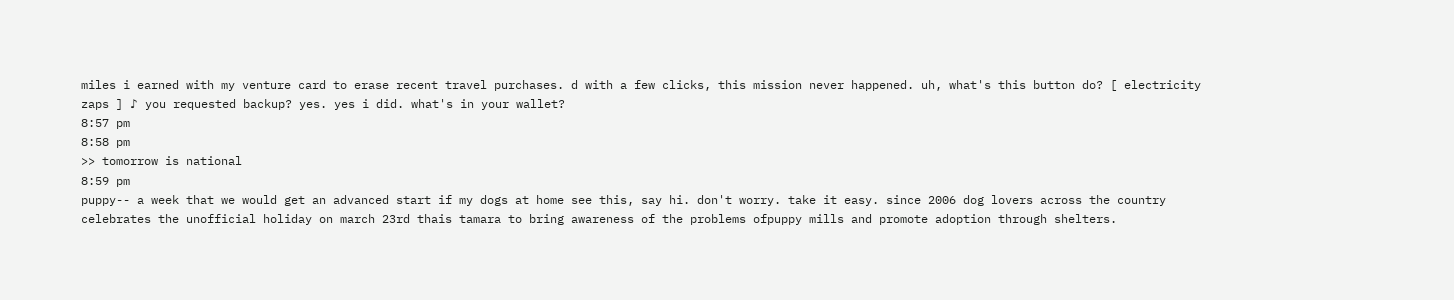miles i earned with my venture card to erase recent travel purchases. d with a few clicks, this mission never happened. uh, what's this button do? [ electricity zaps ] ♪ you requested backup? yes. yes i did. what's in your wallet?
8:57 pm
8:58 pm
>> tomorrow is national
8:59 pm
puppy-- a week that we would get an advanced start if my dogs at home see this, say hi. don't worry. take it easy. since 2006 dog lovers across the country celebrates the unofficial holiday on march 23rd thais tamara to bring awareness of the problems ofpuppy mills and promote adoption through shelters.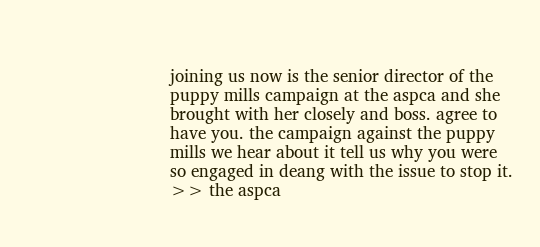joining us now is the senior director of the puppy mills campaign at the aspca and she brought with her closely and boss. agree to have you. the campaign against the puppy mills we hear about it tell us why you were so engaged in deang with the issue to stop it. >> the aspca